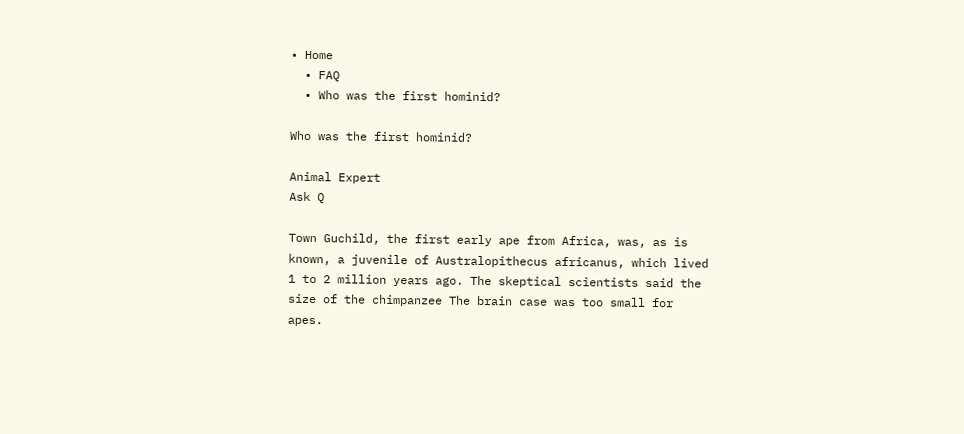• Home
  • FAQ
  • Who was the first hominid?

Who was the first hominid?

Animal Expert
Ask Q

Town Guchild, the first early ape from Africa, was, as is known, a juvenile of Australopithecus africanus, which lived 1 to 2 million years ago. The skeptical scientists said the size of the chimpanzee The brain case was too small for apes.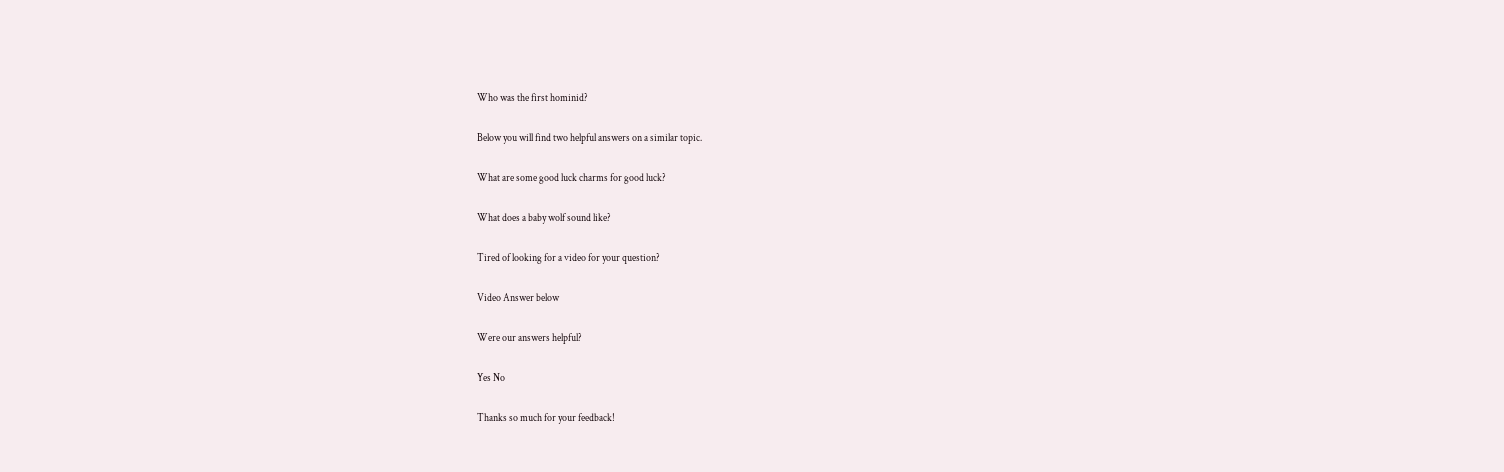Who was the first hominid?

Below you will find two helpful answers on a similar topic.

What are some good luck charms for good luck?

What does a baby wolf sound like?

Tired of looking for a video for your question?

Video Answer below

Were our answers helpful?

Yes No

Thanks so much for your feedback!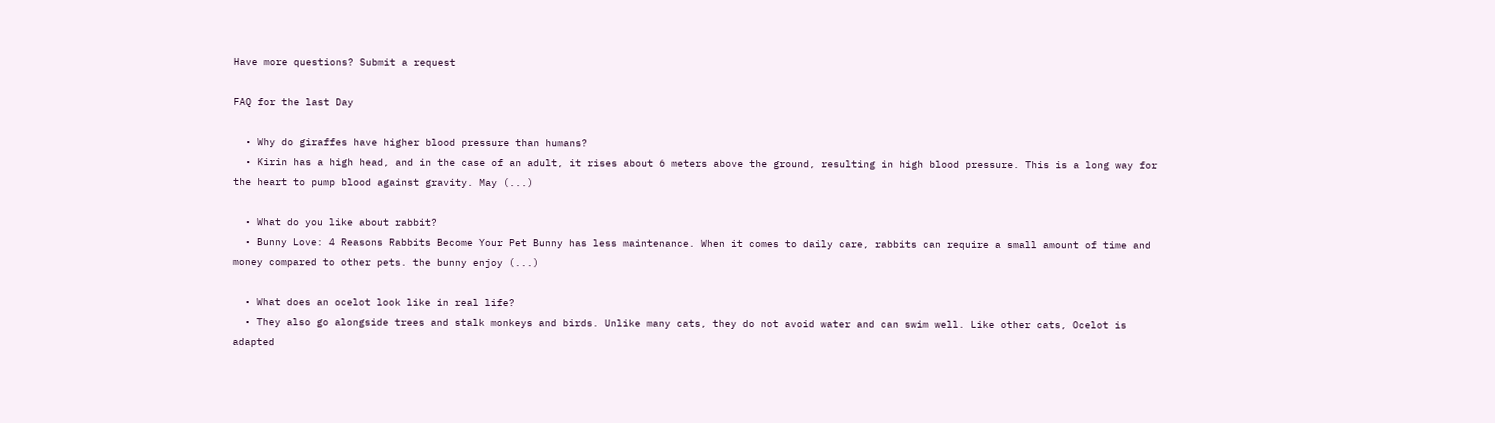Have more questions? Submit a request

FAQ for the last Day

  • Why do giraffes have higher blood pressure than humans?
  • Kirin has a high head, and in the case of an adult, it rises about 6 meters above the ground, resulting in high blood pressure. This is a long way for the heart to pump blood against gravity. May (...)

  • What do you like about rabbit?
  • Bunny Love: 4 Reasons Rabbits Become Your Pet Bunny has less maintenance. When it comes to daily care, rabbits can require a small amount of time and money compared to other pets. the bunny enjoy (...)

  • What does an ocelot look like in real life?
  • They also go alongside trees and stalk monkeys and birds. Unlike many cats, they do not avoid water and can swim well. Like other cats, Ocelot is adapted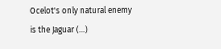Ocelot's only natural enemy is the Jaguar (...)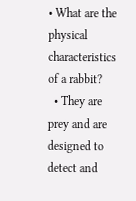• What are the physical characteristics of a rabbit?
  • They are prey and are designed to detect and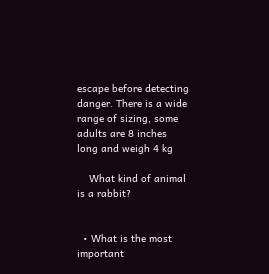escape before detecting danger. There is a wide range of sizing, some adults are 8 inches long and weigh 4 kg

    What kind of animal is a rabbit?


  • What is the most important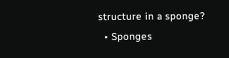structure in a sponge?
  • Sponges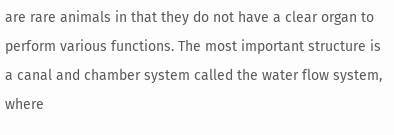are rare animals in that they do not have a clear organ to perform various functions. The most important structure is a canal and chamber system called the water flow system, where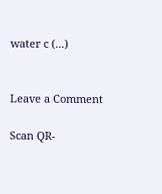water c (...)


Leave a Comment

Scan QR-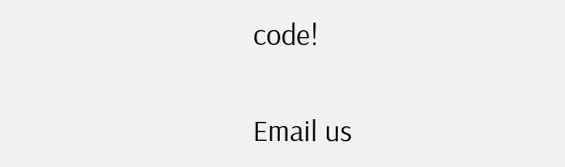code!

Email us